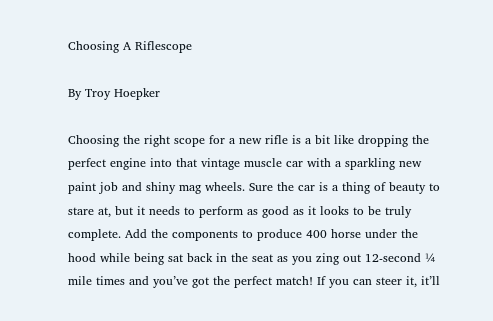Choosing A Riflescope

By Troy Hoepker

Choosing the right scope for a new rifle is a bit like dropping the perfect engine into that vintage muscle car with a sparkling new paint job and shiny mag wheels. Sure the car is a thing of beauty to stare at, but it needs to perform as good as it looks to be truly complete. Add the components to produce 400 horse under the hood while being sat back in the seat as you zing out 12-second ¼ mile times and you’ve got the perfect match! If you can steer it, it’ll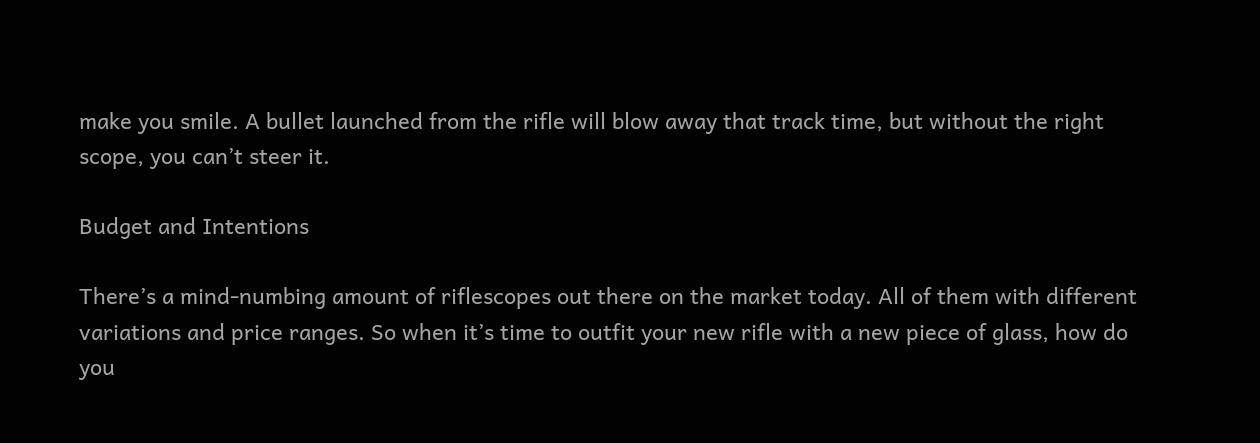make you smile. A bullet launched from the rifle will blow away that track time, but without the right scope, you can’t steer it.

Budget and Intentions

There’s a mind-numbing amount of riflescopes out there on the market today. All of them with different variations and price ranges. So when it’s time to outfit your new rifle with a new piece of glass, how do you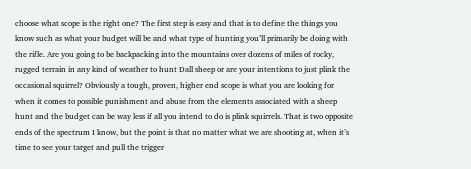choose what scope is the right one? The first step is easy and that is to define the things you know such as what your budget will be and what type of hunting you’ll primarily be doing with the rifle. Are you going to be backpacking into the mountains over dozens of miles of rocky, rugged terrain in any kind of weather to hunt Dall sheep or are your intentions to just plink the occasional squirrel? Obviously a tough, proven, higher end scope is what you are looking for when it comes to possible punishment and abuse from the elements associated with a sheep hunt and the budget can be way less if all you intend to do is plink squirrels. That is two opposite ends of the spectrum I know, but the point is that no matter what we are shooting at, when it’s time to see your target and pull the trigger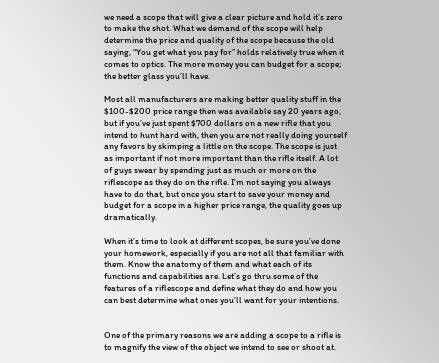we need a scope that will give a clear picture and hold it’s zero to make the shot. What we demand of the scope will help determine the price and quality of the scope because the old saying, “You get what you pay for” holds relatively true when it comes to optics. The more money you can budget for a scope; the better glass you’ll have.

Most all manufacturers are making better quality stuff in the $100-$200 price range then was available say 20 years ago, but if you’ve just spent $700 dollars on a new rifle that you intend to hunt hard with, then you are not really doing yourself any favors by skimping a little on the scope. The scope is just as important if not more important than the rifle itself. A lot of guys swear by spending just as much or more on the riflescope as they do on the rifle. I’m not saying you always have to do that, but once you start to save your money and budget for a scope in a higher price range, the quality goes up dramatically.

When it’s time to look at different scopes, be sure you’ve done your homework, especially if you are not all that familiar with them. Know the anatomy of them and what each of its functions and capabilities are. Let’s go thru some of the features of a riflescope and define what they do and how you can best determine what ones you’ll want for your intentions.


One of the primary reasons we are adding a scope to a rifle is to magnify the view of the object we intend to see or shoot at.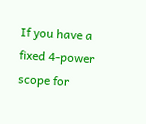If you have a fixed 4-power scope for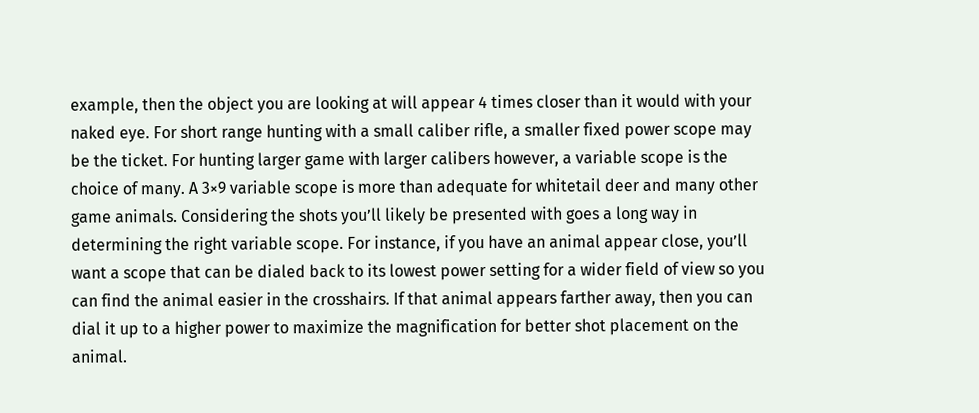example, then the object you are looking at will appear 4 times closer than it would with your naked eye. For short range hunting with a small caliber rifle, a smaller fixed power scope may be the ticket. For hunting larger game with larger calibers however, a variable scope is the choice of many. A 3×9 variable scope is more than adequate for whitetail deer and many other game animals. Considering the shots you’ll likely be presented with goes a long way in determining the right variable scope. For instance, if you have an animal appear close, you’ll want a scope that can be dialed back to its lowest power setting for a wider field of view so you can find the animal easier in the crosshairs. If that animal appears farther away, then you can dial it up to a higher power to maximize the magnification for better shot placement on the animal.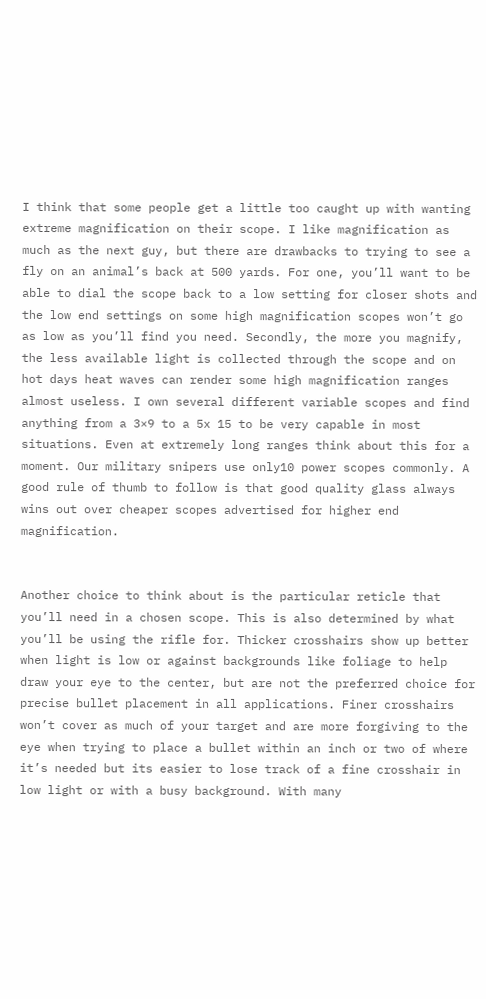I think that some people get a little too caught up with wanting extreme magnification on their scope. I like magnification as much as the next guy, but there are drawbacks to trying to see a fly on an animal’s back at 500 yards. For one, you’ll want to be able to dial the scope back to a low setting for closer shots and the low end settings on some high magnification scopes won’t go as low as you’ll find you need. Secondly, the more you magnify, the less available light is collected through the scope and on hot days heat waves can render some high magnification ranges almost useless. I own several different variable scopes and find anything from a 3×9 to a 5x 15 to be very capable in most situations. Even at extremely long ranges think about this for a moment. Our military snipers use only10 power scopes commonly. A good rule of thumb to follow is that good quality glass always wins out over cheaper scopes advertised for higher end magnification.


Another choice to think about is the particular reticle that you’ll need in a chosen scope. This is also determined by what you’ll be using the rifle for. Thicker crosshairs show up better when light is low or against backgrounds like foliage to help draw your eye to the center, but are not the preferred choice for precise bullet placement in all applications. Finer crosshairs won’t cover as much of your target and are more forgiving to the eye when trying to place a bullet within an inch or two of where it’s needed but its easier to lose track of a fine crosshair in low light or with a busy background. With many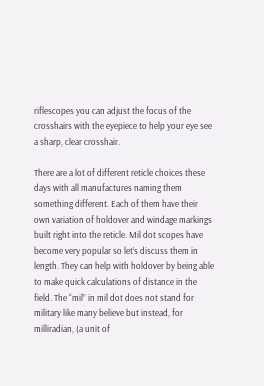riflescopes you can adjust the focus of the crosshairs with the eyepiece to help your eye see a sharp, clear crosshair.

There are a lot of different reticle choices these days with all manufactures naming them something different. Each of them have their own variation of holdover and windage markings built right into the reticle. Mil dot scopes have become very popular so let’s discuss them in length. They can help with holdover by being able to make quick calculations of distance in the field. The “mil” in mil dot does not stand for military like many believe but instead, for milliradian, (a unit of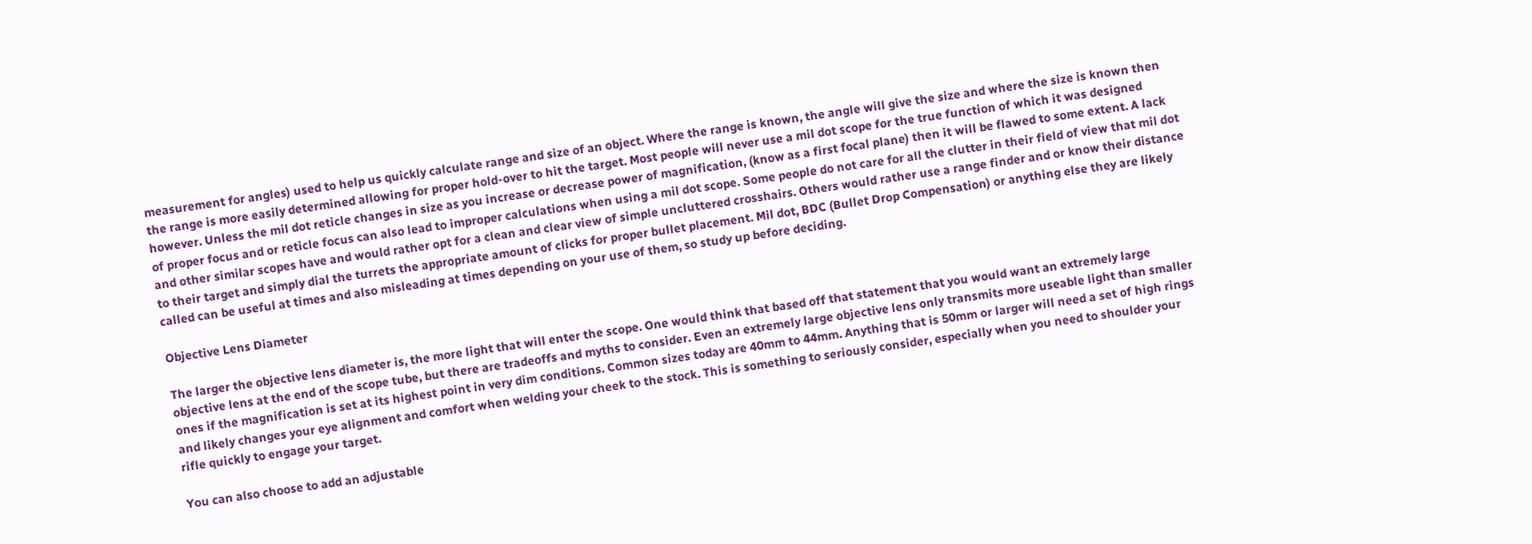measurement for angles) used to help us quickly calculate range and size of an object. Where the range is known, the angle will give the size and where the size is known then the range is more easily determined allowing for proper hold-over to hit the target. Most people will never use a mil dot scope for the true function of which it was designed however. Unless the mil dot reticle changes in size as you increase or decrease power of magnification, (know as a first focal plane) then it will be flawed to some extent. A lack of proper focus and or reticle focus can also lead to improper calculations when using a mil dot scope. Some people do not care for all the clutter in their field of view that mil dot and other similar scopes have and would rather opt for a clean and clear view of simple uncluttered crosshairs. Others would rather use a range finder and or know their distance to their target and simply dial the turrets the appropriate amount of clicks for proper bullet placement. Mil dot, BDC (Bullet Drop Compensation) or anything else they are likely called can be useful at times and also misleading at times depending on your use of them, so study up before deciding.

Objective Lens Diameter

The larger the objective lens diameter is, the more light that will enter the scope. One would think that based off that statement that you would want an extremely large objective lens at the end of the scope tube, but there are tradeoffs and myths to consider. Even an extremely large objective lens only transmits more useable light than smaller ones if the magnification is set at its highest point in very dim conditions. Common sizes today are 40mm to 44mm. Anything that is 50mm or larger will need a set of high rings and likely changes your eye alignment and comfort when welding your cheek to the stock. This is something to seriously consider, especially when you need to shoulder your rifle quickly to engage your target.

You can also choose to add an adjustable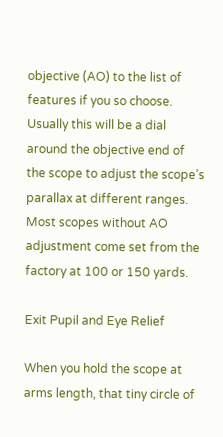objective (AO) to the list of features if you so choose. Usually this will be a dial around the objective end of the scope to adjust the scope’s parallax at different ranges. Most scopes without AO adjustment come set from the factory at 100 or 150 yards.

Exit Pupil and Eye Relief

When you hold the scope at arms length, that tiny circle of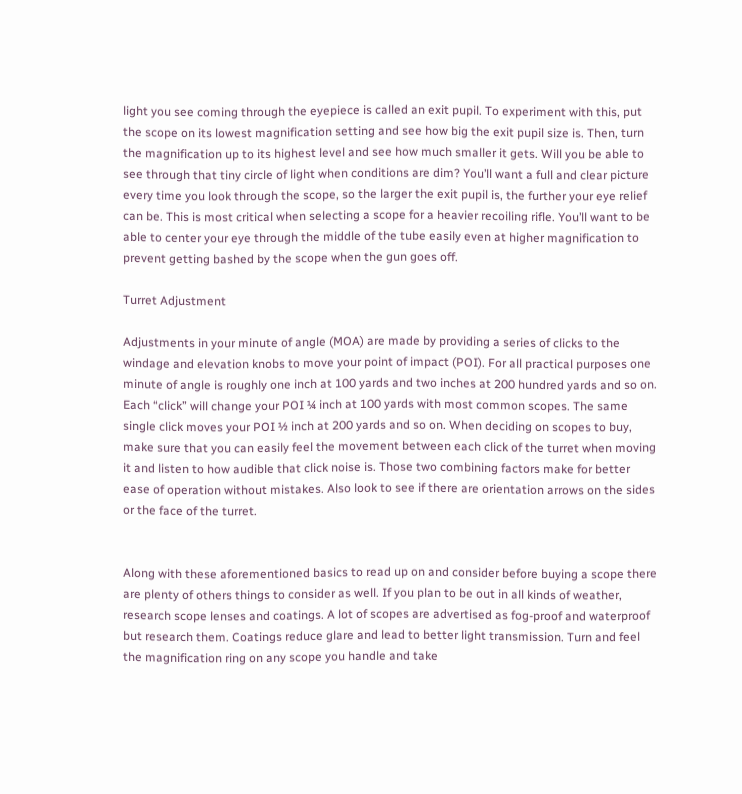light you see coming through the eyepiece is called an exit pupil. To experiment with this, put the scope on its lowest magnification setting and see how big the exit pupil size is. Then, turn the magnification up to its highest level and see how much smaller it gets. Will you be able to see through that tiny circle of light when conditions are dim? You’ll want a full and clear picture every time you look through the scope, so the larger the exit pupil is, the further your eye relief can be. This is most critical when selecting a scope for a heavier recoiling rifle. You’ll want to be able to center your eye through the middle of the tube easily even at higher magnification to prevent getting bashed by the scope when the gun goes off.

Turret Adjustment

Adjustments in your minute of angle (MOA) are made by providing a series of clicks to the windage and elevation knobs to move your point of impact (POI). For all practical purposes one minute of angle is roughly one inch at 100 yards and two inches at 200 hundred yards and so on. Each “click” will change your POI ¼ inch at 100 yards with most common scopes. The same single click moves your POI ½ inch at 200 yards and so on. When deciding on scopes to buy, make sure that you can easily feel the movement between each click of the turret when moving it and listen to how audible that click noise is. Those two combining factors make for better ease of operation without mistakes. Also look to see if there are orientation arrows on the sides or the face of the turret.


Along with these aforementioned basics to read up on and consider before buying a scope there are plenty of others things to consider as well. If you plan to be out in all kinds of weather, research scope lenses and coatings. A lot of scopes are advertised as fog-proof and waterproof but research them. Coatings reduce glare and lead to better light transmission. Turn and feel the magnification ring on any scope you handle and take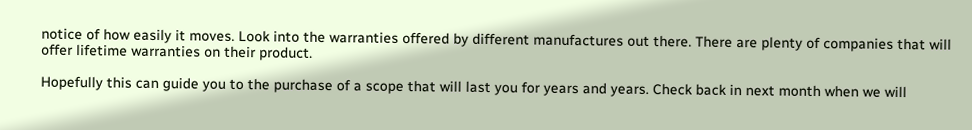notice of how easily it moves. Look into the warranties offered by different manufactures out there. There are plenty of companies that will offer lifetime warranties on their product.

Hopefully this can guide you to the purchase of a scope that will last you for years and years. Check back in next month when we will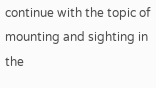continue with the topic of mounting and sighting in the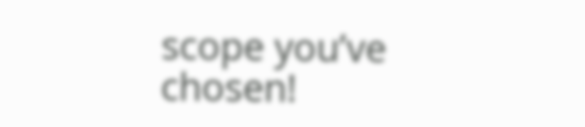scope you’ve chosen!